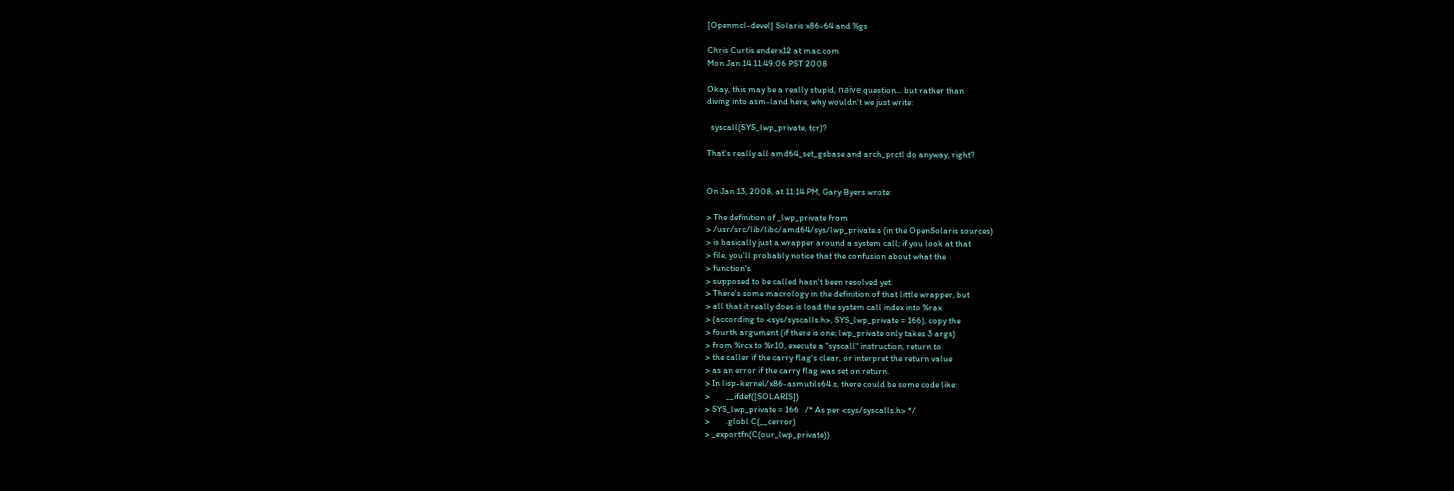[Openmcl-devel] Solaris x86-64 and %gs

Chris Curtis enderx12 at mac.com
Mon Jan 14 11:49:06 PST 2008

Okay, this may be a really stupid, naïve question... but rather than
diving into asm-land here, why wouldn't we just write:

  syscall(SYS_lwp_private, tcr)?

That's really all amd64_set_gsbase and arch_prctl do anyway, right?


On Jan 13, 2008, at 11:14 PM, Gary Byers wrote:

> The definition of _lwp_private from
> /usr/src/lib/libc/amd64/sys/lwp_private.s (in the OpenSolaris sources)
> is basically just a wrapper around a system call; if you look at that
> file, you'll probably notice that the confusion about what the
> function's
> supposed to be called hasn't been resolved yet.
> There's some macrology in the definition of that little wrapper, but
> all that it really does is load the system call index into %rax
> (according to <sys/syscalls.h>, SYS_lwp_private = 166), copy the
> fourth argument (if there is one; lwp_private only takes 3 args)
> from %rcx to %r10, execute a "syscall" instruction, return to
> the caller if the carry flag's clear, or interpret the return value
> as an error if the carry flag was set on return.
> In lisp-kernel/x86-asmutils64.s, there could be some code like:
>        __ifdef([SOLARIS])
> SYS_lwp_private = 166   /* As per <sys/syscalls.h> */
>        .globl C(__cerror)
> _exportfn(C(our_lwp_private))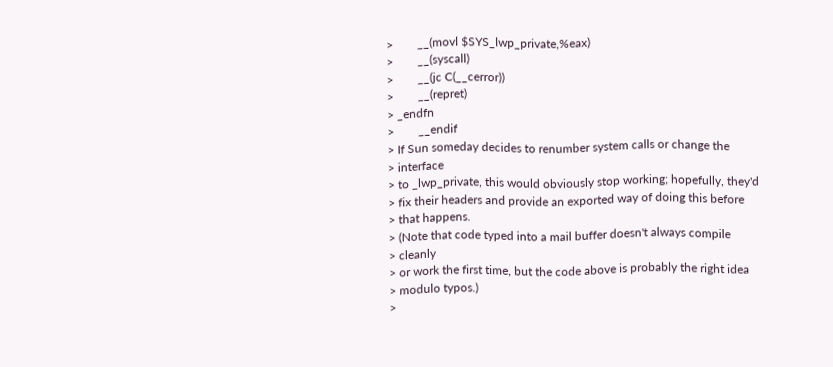>        __(movl $SYS_lwp_private,%eax)
>        __(syscall)
>        __(jc C(__cerror))
>        __(repret)
> _endfn
>        __endif
> If Sun someday decides to renumber system calls or change the
> interface
> to _lwp_private, this would obviously stop working; hopefully, they'd
> fix their headers and provide an exported way of doing this before
> that happens.
> (Note that code typed into a mail buffer doesn't always compile
> cleanly
> or work the first time, but the code above is probably the right idea
> modulo typos.)
>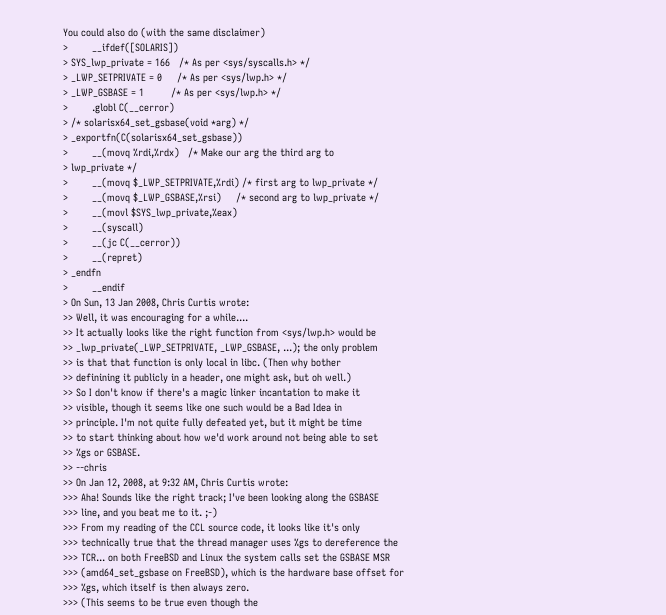You could also do (with the same disclaimer)
>        __ifdef([SOLARIS])
> SYS_lwp_private = 166   /* As per <sys/syscalls.h> */
> _LWP_SETPRIVATE = 0     /* As per <sys/lwp.h> */
> _LWP_GSBASE = 1         /* As per <sys/lwp.h> */
>        .globl C(__cerror)
> /* solarisx64_set_gsbase(void *arg) */
> _exportfn(C(solarisx64_set_gsbase))
>        __(movq %rdi,%rdx)   /* Make our arg the third arg to
> lwp_private */
>        __(movq $_LWP_SETPRIVATE,%rdi) /* first arg to lwp_private */
>        __(movq $_LWP_GSBASE,%rsi)     /* second arg to lwp_private */
>        __(movl $SYS_lwp_private,%eax)
>        __(syscall)
>        __(jc C(__cerror))
>        __(repret)
> _endfn
>        __endif
> On Sun, 13 Jan 2008, Chris Curtis wrote:
>> Well, it was encouraging for a while....
>> It actually looks like the right function from <sys/lwp.h> would be
>> _lwp_private(_LWP_SETPRIVATE, _LWP_GSBASE, ...); the only problem
>> is that that function is only local in libc. (Then why bother
>> definining it publicly in a header, one might ask, but oh well.)
>> So I don't know if there's a magic linker incantation to make it
>> visible, though it seems like one such would be a Bad Idea in
>> principle. I'm not quite fully defeated yet, but it might be time
>> to start thinking about how we'd work around not being able to set
>> %gs or GSBASE.
>> --chris
>> On Jan 12, 2008, at 9:32 AM, Chris Curtis wrote:
>>> Aha! Sounds like the right track; I've been looking along the GSBASE
>>> line, and you beat me to it. ;-)
>>> From my reading of the CCL source code, it looks like it's only
>>> technically true that the thread manager uses %gs to dereference the
>>> TCR... on both FreeBSD and Linux the system calls set the GSBASE MSR
>>> (amd64_set_gsbase on FreeBSD), which is the hardware base offset for
>>> %gs, which itself is then always zero.
>>> (This seems to be true even though the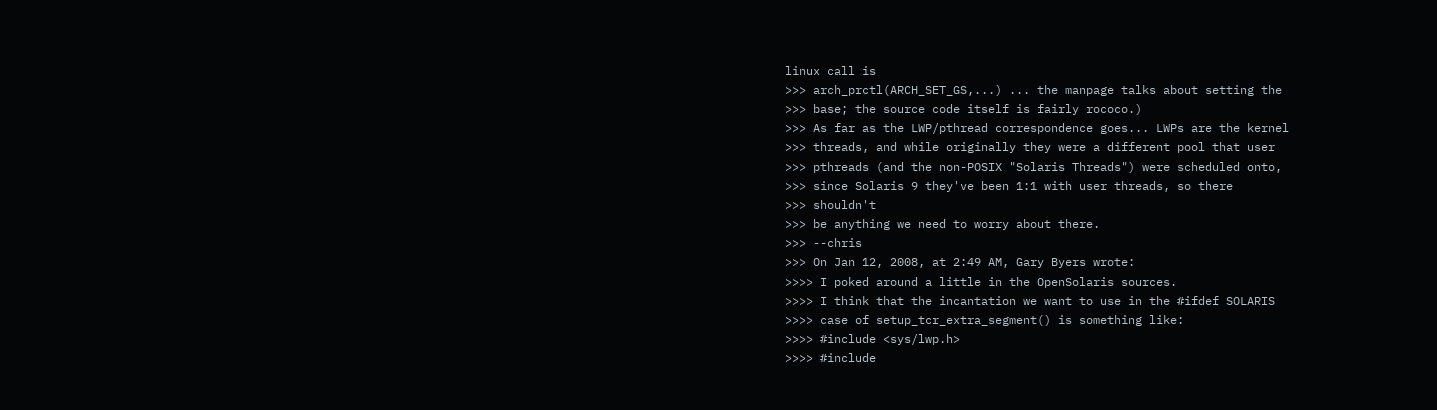linux call is
>>> arch_prctl(ARCH_SET_GS,...) ... the manpage talks about setting the
>>> base; the source code itself is fairly rococo.)
>>> As far as the LWP/pthread correspondence goes... LWPs are the kernel
>>> threads, and while originally they were a different pool that user
>>> pthreads (and the non-POSIX "Solaris Threads") were scheduled onto,
>>> since Solaris 9 they've been 1:1 with user threads, so there
>>> shouldn't
>>> be anything we need to worry about there.
>>> --chris
>>> On Jan 12, 2008, at 2:49 AM, Gary Byers wrote:
>>>> I poked around a little in the OpenSolaris sources.
>>>> I think that the incantation we want to use in the #ifdef SOLARIS
>>>> case of setup_tcr_extra_segment() is something like:
>>>> #include <sys/lwp.h>
>>>> #include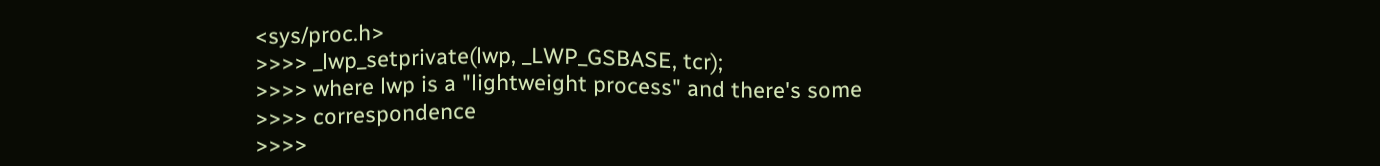<sys/proc.h>
>>>> _lwp_setprivate(lwp, _LWP_GSBASE, tcr);
>>>> where lwp is a "lightweight process" and there's some
>>>> correspondence
>>>>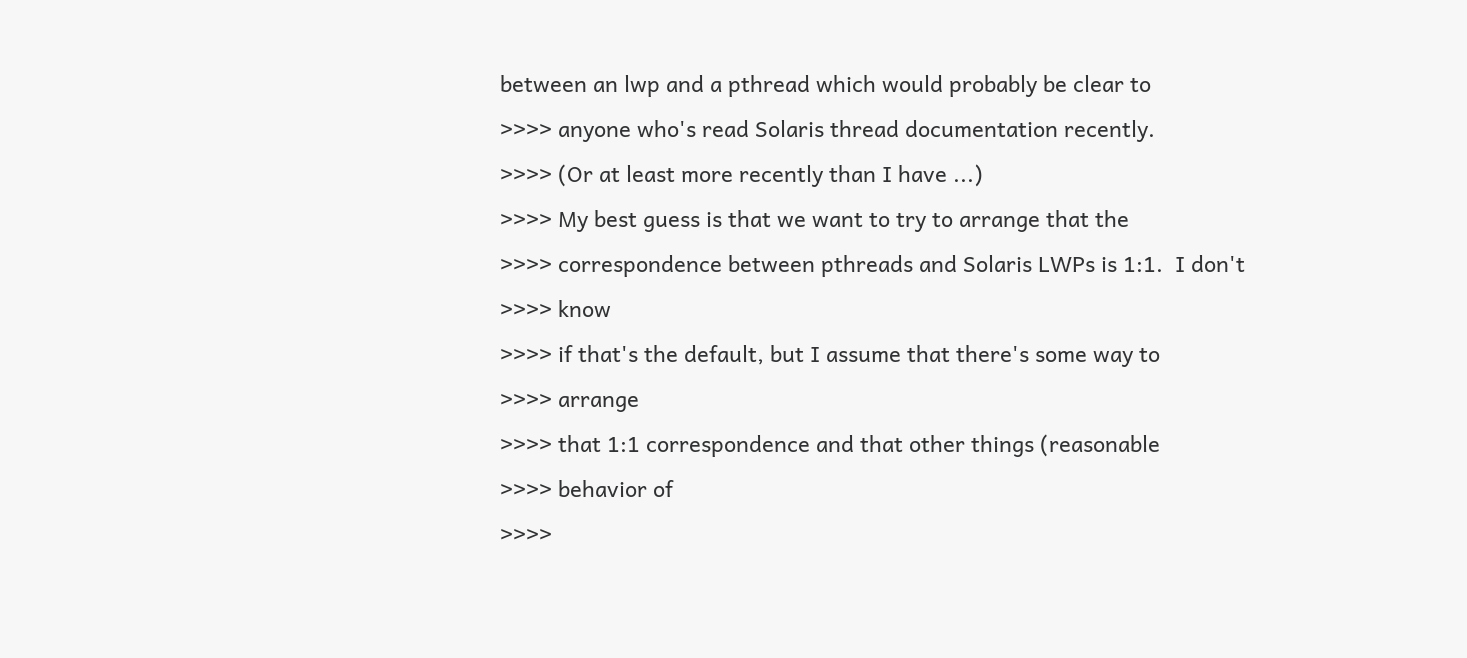between an lwp and a pthread which would probably be clear to
>>>> anyone who's read Solaris thread documentation recently.
>>>> (Or at least more recently than I have ...)
>>>> My best guess is that we want to try to arrange that the
>>>> correspondence between pthreads and Solaris LWPs is 1:1.  I don't
>>>> know
>>>> if that's the default, but I assume that there's some way to
>>>> arrange
>>>> that 1:1 correspondence and that other things (reasonable
>>>> behavior of
>>>>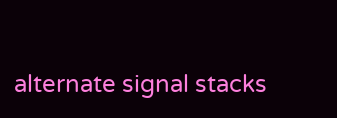alternate signal stacks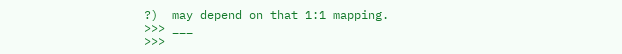?)  may depend on that 1:1 mapping.
>>> ___
>>>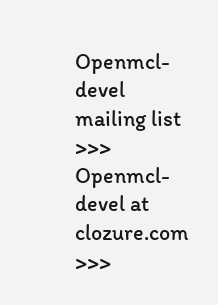Openmcl-devel mailing list
>>> Openmcl-devel at clozure.com
>>>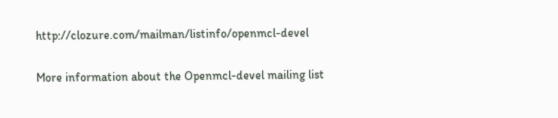http://clozure.com/mailman/listinfo/openmcl-devel

More information about the Openmcl-devel mailing list